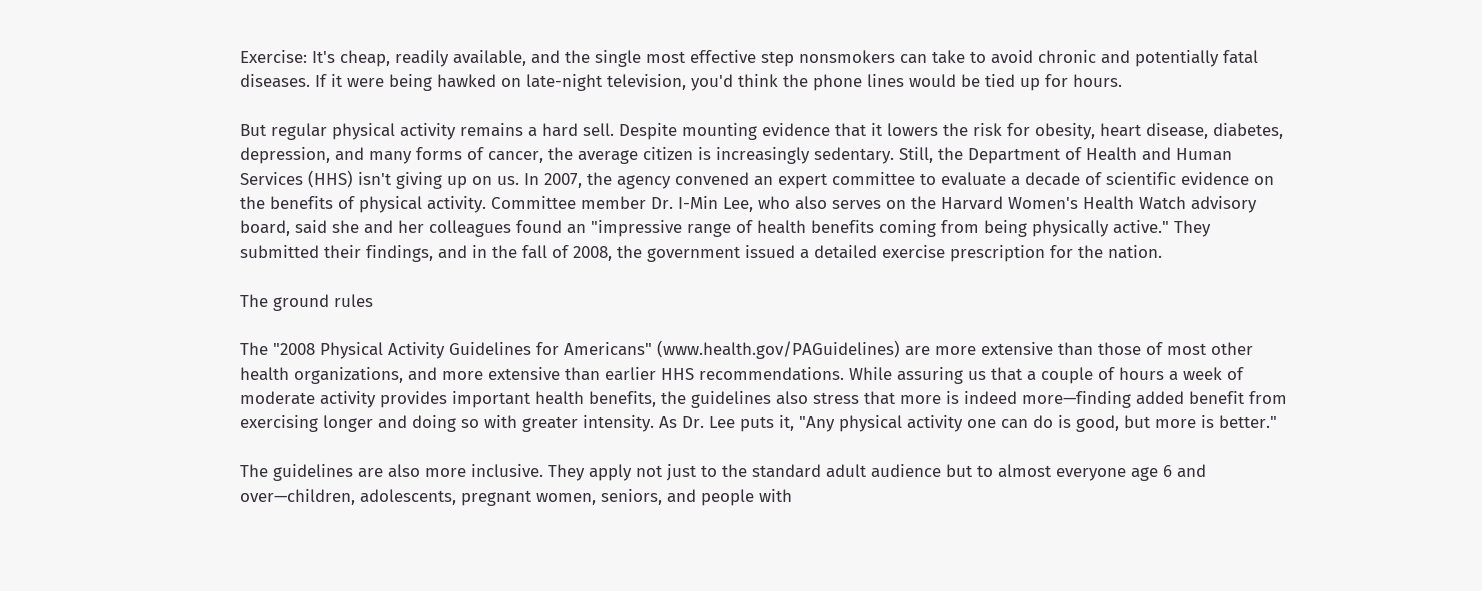Exercise: It's cheap, readily available, and the single most effective step nonsmokers can take to avoid chronic and potentially fatal diseases. If it were being hawked on late-night television, you'd think the phone lines would be tied up for hours.

But regular physical activity remains a hard sell. Despite mounting evidence that it lowers the risk for obesity, heart disease, diabetes, depression, and many forms of cancer, the average citizen is increasingly sedentary. Still, the Department of Health and Human Services (HHS) isn't giving up on us. In 2007, the agency convened an expert committee to evaluate a decade of scientific evidence on the benefits of physical activity. Committee member Dr. I-Min Lee, who also serves on the Harvard Women's Health Watch advisory board, said she and her colleagues found an "impressive range of health benefits coming from being physically active." They submitted their findings, and in the fall of 2008, the government issued a detailed exercise prescription for the nation.

The ground rules

The "2008 Physical Activity Guidelines for Americans" (www.health.gov/PAGuidelines) are more extensive than those of most other health organizations, and more extensive than earlier HHS recommendations. While assuring us that a couple of hours a week of moderate activity provides important health benefits, the guidelines also stress that more is indeed more—finding added benefit from exercising longer and doing so with greater intensity. As Dr. Lee puts it, "Any physical activity one can do is good, but more is better."

The guidelines are also more inclusive. They apply not just to the standard adult audience but to almost everyone age 6 and over—children, adolescents, pregnant women, seniors, and people with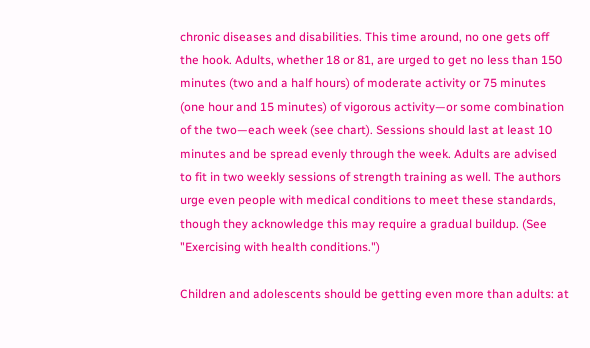chronic diseases and disabilities. This time around, no one gets off the hook. Adults, whether 18 or 81, are urged to get no less than 150 minutes (two and a half hours) of moderate activity or 75 minutes (one hour and 15 minutes) of vigorous activity—or some combination of the two—each week (see chart). Sessions should last at least 10 minutes and be spread evenly through the week. Adults are advised to fit in two weekly sessions of strength training as well. The authors urge even people with medical conditions to meet these standards, though they acknowledge this may require a gradual buildup. (See "Exercising with health conditions.")

Children and adolescents should be getting even more than adults: at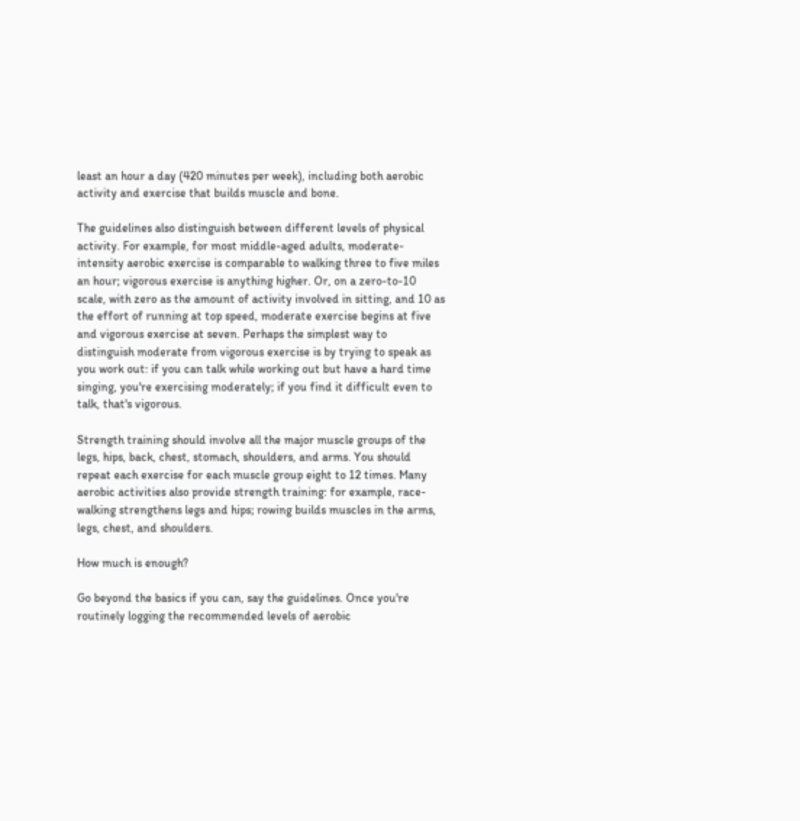least an hour a day (420 minutes per week), including both aerobic activity and exercise that builds muscle and bone.

The guidelines also distinguish between different levels of physical activity. For example, for most middle-aged adults, moderate-intensity aerobic exercise is comparable to walking three to five miles an hour; vigorous exercise is anything higher. Or, on a zero-to-10 scale, with zero as the amount of activity involved in sitting, and 10 as the effort of running at top speed, moderate exercise begins at five and vigorous exercise at seven. Perhaps the simplest way to distinguish moderate from vigorous exercise is by trying to speak as you work out: if you can talk while working out but have a hard time singing, you're exercising moderately; if you find it difficult even to talk, that's vigorous.

Strength training should involve all the major muscle groups of the legs, hips, back, chest, stomach, shoulders, and arms. You should repeat each exercise for each muscle group eight to 12 times. Many aerobic activities also provide strength training: for example, race-walking strengthens legs and hips; rowing builds muscles in the arms, legs, chest, and shoulders.

How much is enough?

Go beyond the basics if you can, say the guidelines. Once you're routinely logging the recommended levels of aerobic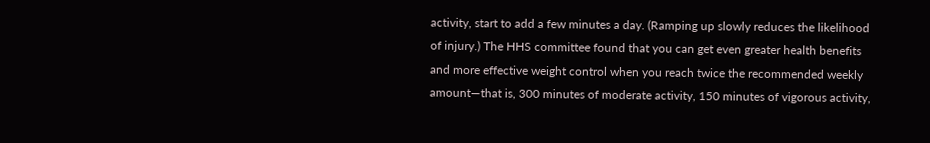activity, start to add a few minutes a day. (Ramping up slowly reduces the likelihood of injury.) The HHS committee found that you can get even greater health benefits and more effective weight control when you reach twice the recommended weekly amount—that is, 300 minutes of moderate activity, 150 minutes of vigorous activity,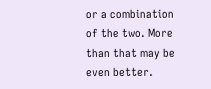or a combination of the two. More than that may be even better.